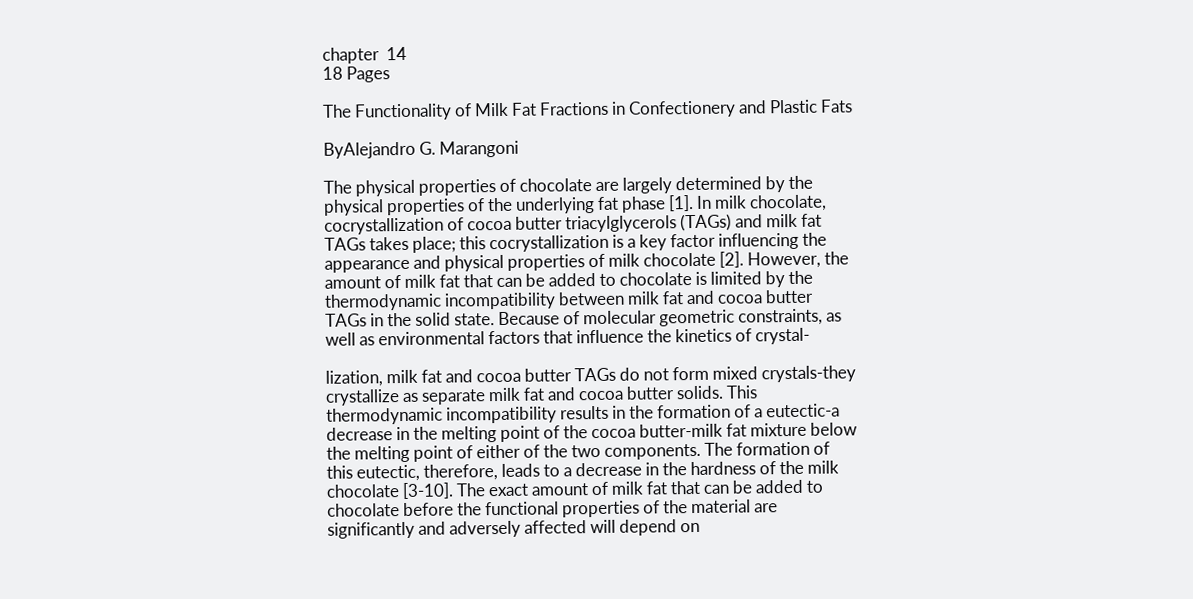chapter  14
18 Pages

The Functionality of Milk Fat Fractions in Confectionery and Plastic Fats

ByAlejandro G. Marangoni

The physical properties of chocolate are largely determined by the physical properties of the underlying fat phase [1]. In milk chocolate, cocrystallization of cocoa butter triacylglycerols (TAGs) and milk fat TAGs takes place; this cocrystallization is a key factor influencing the appearance and physical properties of milk chocolate [2]. However, the amount of milk fat that can be added to chocolate is limited by the thermodynamic incompatibility between milk fat and cocoa butter TAGs in the solid state. Because of molecular geometric constraints, as well as environmental factors that influence the kinetics of crystal-

lization, milk fat and cocoa butter TAGs do not form mixed crystals-they crystallize as separate milk fat and cocoa butter solids. This thermodynamic incompatibility results in the formation of a eutectic-a decrease in the melting point of the cocoa butter-milk fat mixture below the melting point of either of the two components. The formation of this eutectic, therefore, leads to a decrease in the hardness of the milk chocolate [3-10]. The exact amount of milk fat that can be added to chocolate before the functional properties of the material are significantly and adversely affected will depend on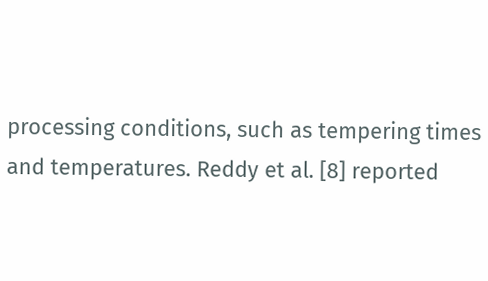processing conditions, such as tempering times and temperatures. Reddy et al. [8] reported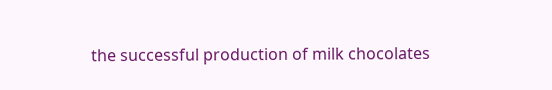the successful production of milk chocolates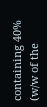containing 40% (w/w of the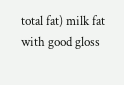total fat) milk fat with good gloss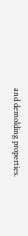and demolding properties.